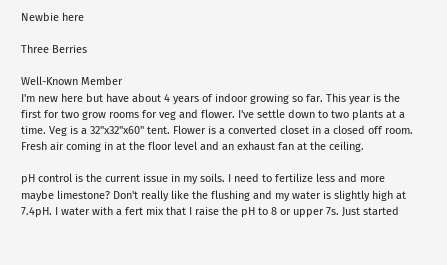Newbie here

Three Berries

Well-Known Member
I'm new here but have about 4 years of indoor growing so far. This year is the first for two grow rooms for veg and flower. I've settle down to two plants at a time. Veg is a 32"x32"x60" tent. Flower is a converted closet in a closed off room. Fresh air coming in at the floor level and an exhaust fan at the ceiling.

pH control is the current issue in my soils. I need to fertilize less and more maybe limestone? Don't really like the flushing and my water is slightly high at 7.4pH. I water with a fert mix that I raise the pH to 8 or upper 7s. Just started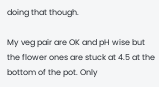doing that though.

My veg pair are OK and pH wise but the flower ones are stuck at 4.5 at the bottom of the pot. Only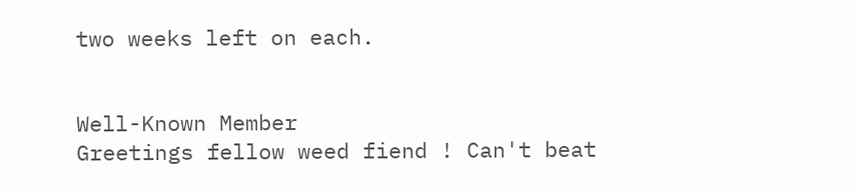two weeks left on each.


Well-Known Member
Greetings fellow weed fiend ! Can't beat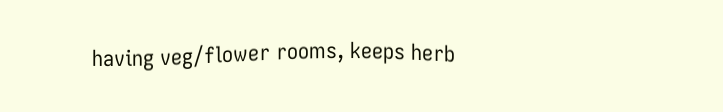having veg/flower rooms, keeps herb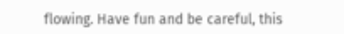flowing. Have fun and be careful, this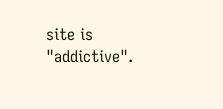site is "addictive".